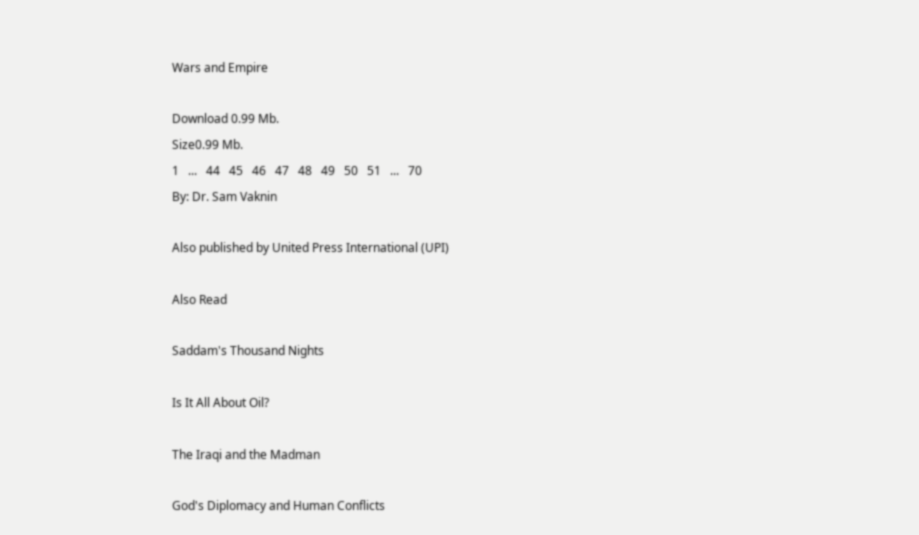Wars and Empire

Download 0.99 Mb.
Size0.99 Mb.
1   ...   44   45   46   47   48   49   50   51   ...   70
By: Dr. Sam Vaknin

Also published by United Press International (UPI)

Also Read

Saddam's Thousand Nights

Is It All About Oil?

The Iraqi and the Madman

God's Diplomacy and Human Conflicts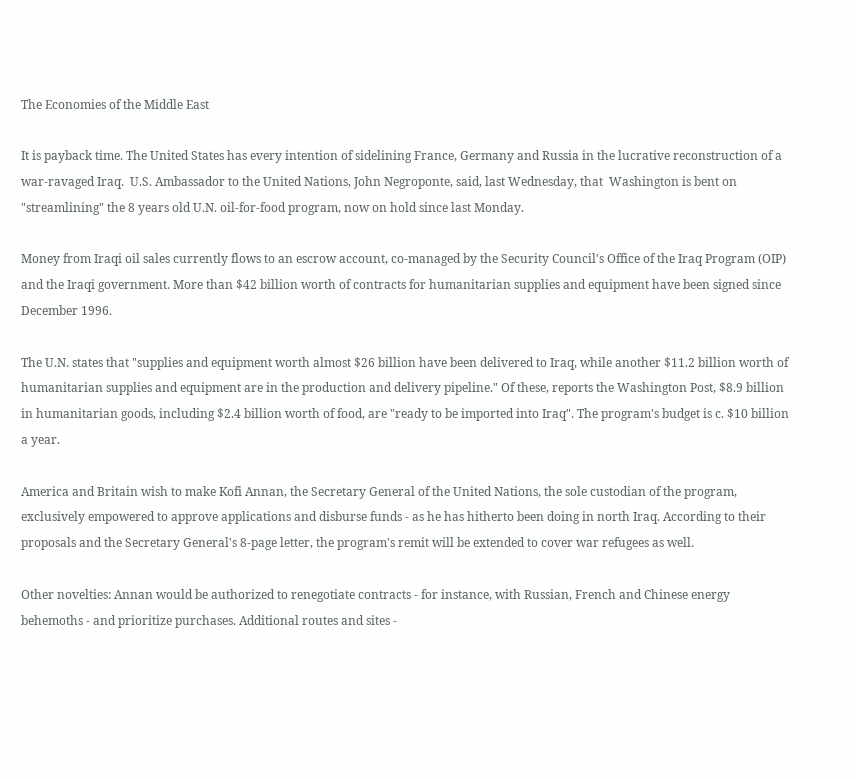The Economies of the Middle East

It is payback time. The United States has every intention of sidelining France, Germany and Russia in the lucrative reconstruction of a war-ravaged Iraq.  U.S. Ambassador to the United Nations, John Negroponte, said, last Wednesday, that  Washington is bent on "streamlining" the 8 years old U.N. oil-for-food program, now on hold since last Monday.

Money from Iraqi oil sales currently flows to an escrow account, co-managed by the Security Council's Office of the Iraq Program (OIP) and the Iraqi government. More than $42 billion worth of contracts for humanitarian supplies and equipment have been signed since December 1996.

The U.N. states that "supplies and equipment worth almost $26 billion have been delivered to Iraq, while another $11.2 billion worth of humanitarian supplies and equipment are in the production and delivery pipeline." Of these, reports the Washington Post, $8.9 billion in humanitarian goods, including $2.4 billion worth of food, are "ready to be imported into Iraq". The program's budget is c. $10 billion a year.

America and Britain wish to make Kofi Annan, the Secretary General of the United Nations, the sole custodian of the program, exclusively empowered to approve applications and disburse funds - as he has hitherto been doing in north Iraq. According to their proposals and the Secretary General's 8-page letter, the program's remit will be extended to cover war refugees as well.

Other novelties: Annan would be authorized to renegotiate contracts - for instance, with Russian, French and Chinese energy behemoths - and prioritize purchases. Additional routes and sites -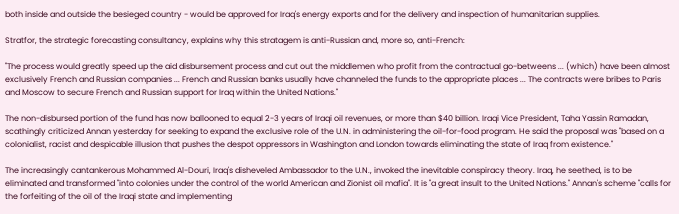both inside and outside the besieged country - would be approved for Iraq's energy exports and for the delivery and inspection of humanitarian supplies.

Stratfor, the strategic forecasting consultancy, explains why this stratagem is anti-Russian and, more so, anti-French:

"The process would greatly speed up the aid disbursement process and cut out the middlemen who profit from the contractual go-betweens ... (which) have been almost exclusively French and Russian companies ... French and Russian banks usually have channeled the funds to the appropriate places ... The contracts were bribes to Paris and Moscow to secure French and Russian support for Iraq within the United Nations."

The non-disbursed portion of the fund has now ballooned to equal 2-3 years of Iraqi oil revenues, or more than $40 billion. Iraqi Vice President, Taha Yassin Ramadan, scathingly criticized Annan yesterday for seeking to expand the exclusive role of the U.N. in administering the oil-for-food program. He said the proposal was "based on a colonialist, racist and despicable illusion that pushes the despot oppressors in Washington and London towards eliminating the state of Iraq from existence."

The increasingly cantankerous Mohammed Al-Douri, Iraq's disheveled Ambassador to the U.N., invoked the inevitable conspiracy theory. Iraq, he seethed, is to be eliminated and transformed "into colonies under the control of the world American and Zionist oil mafia". It is "a great insult to the United Nations." Annan's scheme "calls for the forfeiting of the oil of the Iraqi state and implementing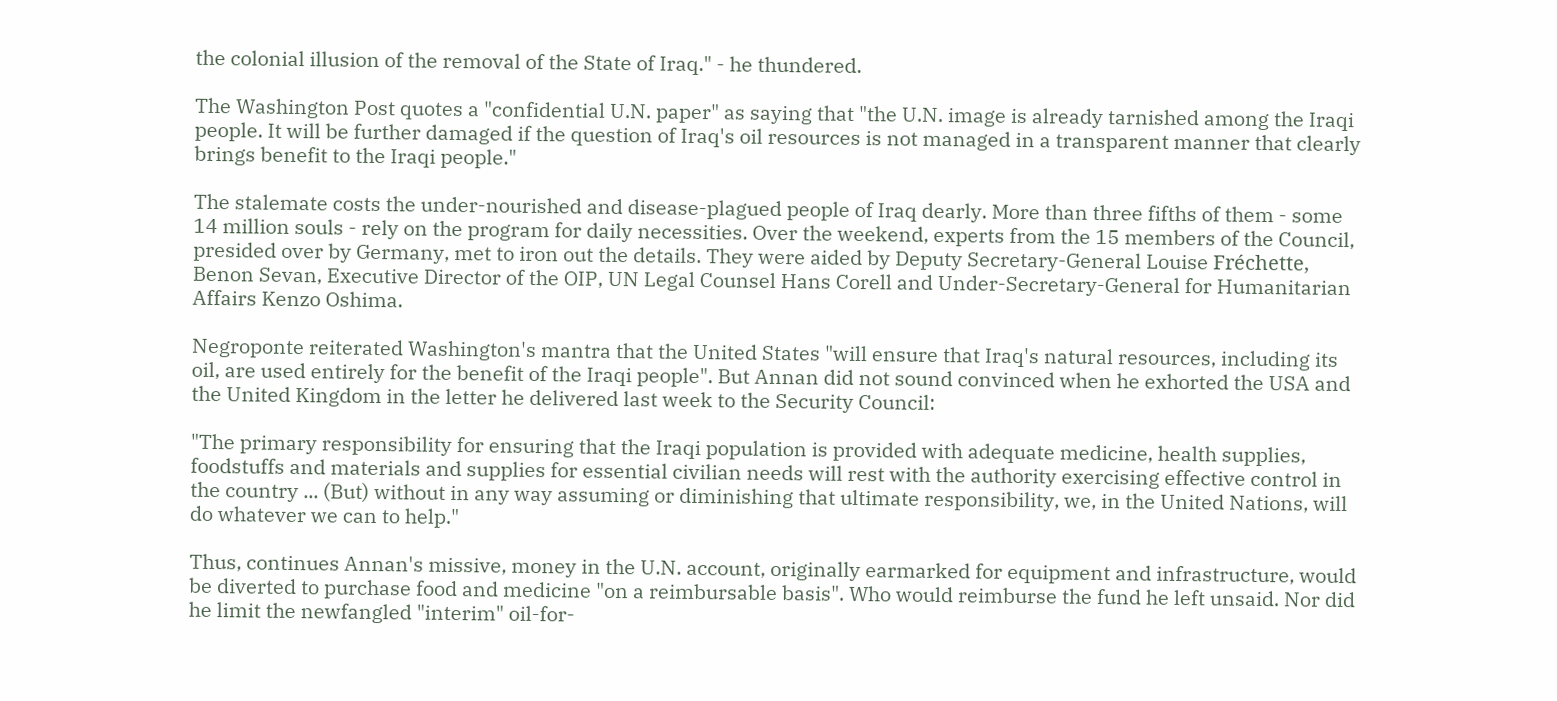the colonial illusion of the removal of the State of Iraq." - he thundered.

The Washington Post quotes a "confidential U.N. paper" as saying that "the U.N. image is already tarnished among the Iraqi people. It will be further damaged if the question of Iraq's oil resources is not managed in a transparent manner that clearly brings benefit to the Iraqi people."

The stalemate costs the under-nourished and disease-plagued people of Iraq dearly. More than three fifths of them - some 14 million souls - rely on the program for daily necessities. Over the weekend, experts from the 15 members of the Council, presided over by Germany, met to iron out the details. They were aided by Deputy Secretary-General Louise Fréchette, Benon Sevan, Executive Director of the OIP, UN Legal Counsel Hans Corell and Under-Secretary-General for Humanitarian Affairs Kenzo Oshima.

Negroponte reiterated Washington's mantra that the United States "will ensure that Iraq's natural resources, including its oil, are used entirely for the benefit of the Iraqi people". But Annan did not sound convinced when he exhorted the USA and the United Kingdom in the letter he delivered last week to the Security Council:

"The primary responsibility for ensuring that the Iraqi population is provided with adequate medicine, health supplies, foodstuffs and materials and supplies for essential civilian needs will rest with the authority exercising effective control in the country ... (But) without in any way assuming or diminishing that ultimate responsibility, we, in the United Nations, will do whatever we can to help."

Thus, continues Annan's missive, money in the U.N. account, originally earmarked for equipment and infrastructure, would be diverted to purchase food and medicine "on a reimbursable basis". Who would reimburse the fund he left unsaid. Nor did he limit the newfangled "interim" oil-for-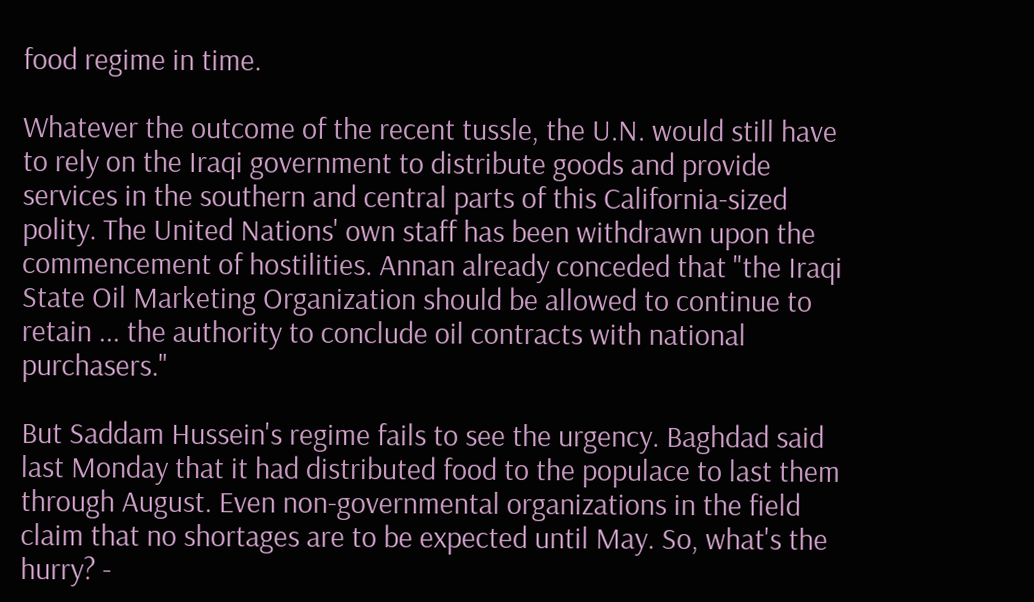food regime in time.

Whatever the outcome of the recent tussle, the U.N. would still have to rely on the Iraqi government to distribute goods and provide services in the southern and central parts of this California-sized polity. The United Nations' own staff has been withdrawn upon the commencement of hostilities. Annan already conceded that "the Iraqi State Oil Marketing Organization should be allowed to continue to retain ... the authority to conclude oil contracts with national purchasers."

But Saddam Hussein's regime fails to see the urgency. Baghdad said last Monday that it had distributed food to the populace to last them through August. Even non-governmental organizations in the field claim that no shortages are to be expected until May. So, what's the hurry? -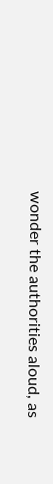wonder the authorities aloud, as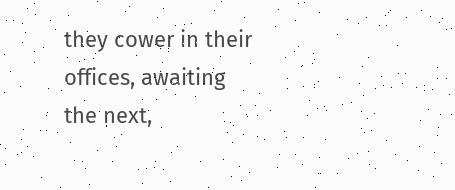they cower in their offices, awaiting the next,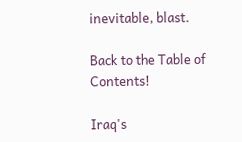inevitable, blast.

Back to the Table of Contents!

Iraq's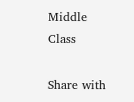Middle Class

Share with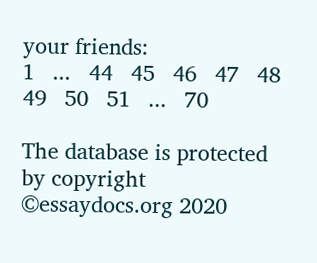your friends:
1   ...   44   45   46   47   48   49   50   51   ...   70

The database is protected by copyright ©essaydocs.org 2020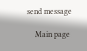send message

    Main page